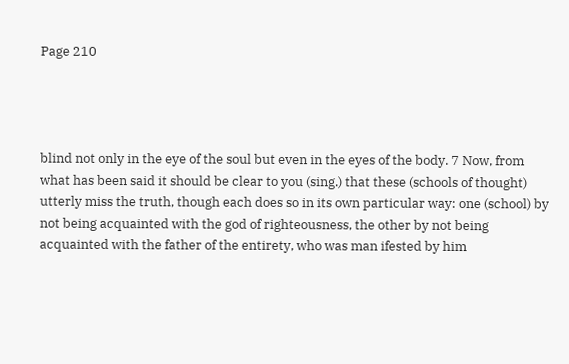Page 210




blind not only in the eye of the soul but even in the eyes of the body. 7 Now, from what has been said it should be clear to you (sing.) that these (schools of thought) utterly miss the truth, though each does so in its own particular way: one (school) by not being acquainted with the god of righteousness, the other by not being acquainted with the father of the entirety, who was man ifested by him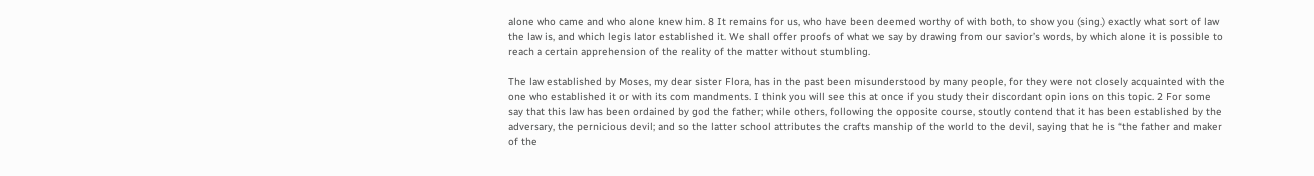alone who came and who alone knew him. 8 It remains for us, who have been deemed worthy of with both, to show you (sing.) exactly what sort of law the law is, and which legis lator established it. We shall offer proofs of what we say by drawing from our savior’s words, by which alone it is possible to reach a certain apprehension of the reality of the matter without stumbling.

The law established by Moses, my dear sister Flora, has in the past been misunderstood by many people, for they were not closely acquainted with the one who established it or with its com mandments. I think you will see this at once if you study their discordant opin ions on this topic. 2 For some say that this law has been ordained by god the father; while others, following the opposite course, stoutly contend that it has been established by the adversary, the pernicious devil; and so the latter school attributes the crafts manship of the world to the devil, saying that he is “the father and maker of the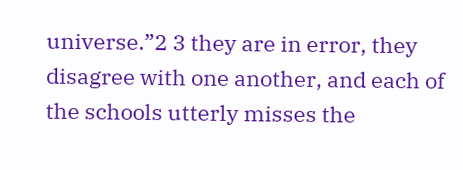universe.”2 3 they are in error, they disagree with one another, and each of the schools utterly misses the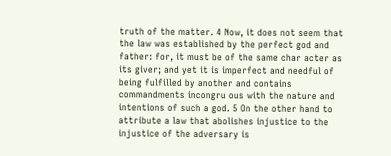truth of the matter. 4 Now, it does not seem that the law was established by the perfect god and father: for, it must be of the same char acter as its giver; and yet it is imperfect and needful of being fulfilled by another and contains commandments incongru ous with the nature and intentions of such a god. 5 On the other hand to attribute a law that abolishes injustice to the injustice of the adversary is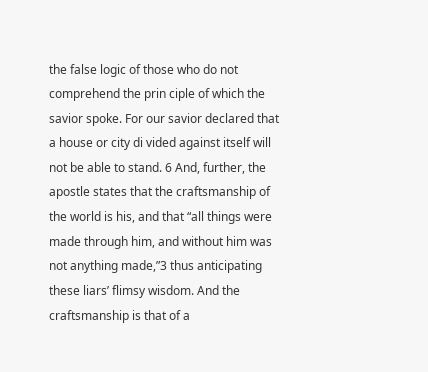the false logic of those who do not comprehend the prin ciple of which the savior spoke. For our savior declared that a house or city di vided against itself will not be able to stand. 6 And, further, the apostle states that the craftsmanship of the world is his, and that “all things were made through him, and without him was not anything made,”3 thus anticipating these liars’ flimsy wisdom. And the craftsmanship is that of a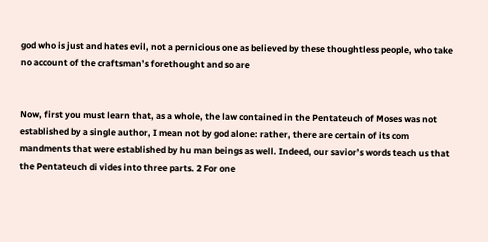god who is just and hates evil, not a pernicious one as believed by these thoughtless people, who take no account of the craftsman’s forethought and so are


Now, first you must learn that, as a whole, the law contained in the Pentateuch of Moses was not established by a single author, I mean not by god alone: rather, there are certain of its com mandments that were established by hu man beings as well. Indeed, our savior’s words teach us that the Pentateuch di vides into three parts. 2 For one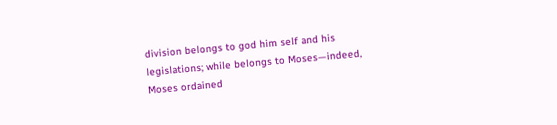division belongs to god him self and his legislations; while belongs to Moses—indeed, Moses ordained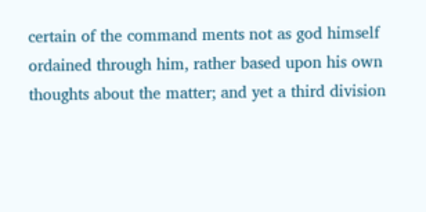certain of the command ments not as god himself ordained through him, rather based upon his own thoughts about the matter; and yet a third division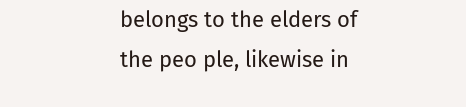belongs to the elders of the peo ple, likewise in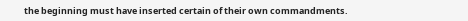the beginning must have inserted certain of their own commandments.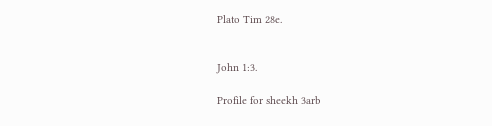Plato Tim 28e.


John 1:3.

Profile for sheekh 3arb